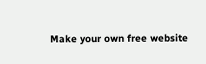Make your own free website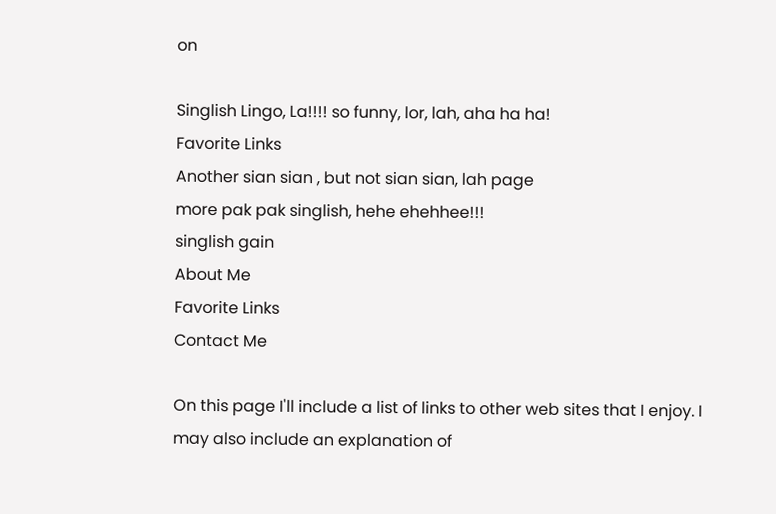on

Singlish Lingo, La!!!! so funny, lor, lah, aha ha ha!
Favorite Links
Another sian sian , but not sian sian, lah page
more pak pak singlish, hehe ehehhee!!!
singlish gain
About Me
Favorite Links
Contact Me

On this page I'll include a list of links to other web sites that I enjoy. I may also include an explanation of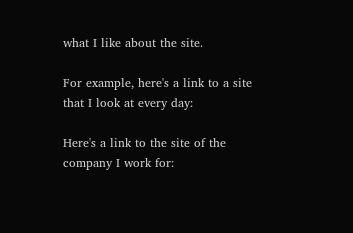what I like about the site.

For example, here's a link to a site that I look at every day:

Here's a link to the site of the company I work for: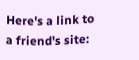Here's a link to a friend's site: